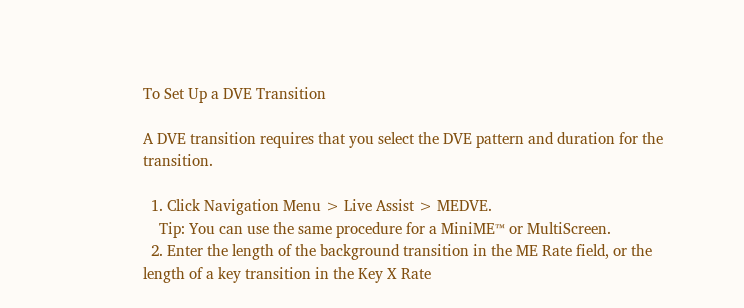To Set Up a DVE Transition

A DVE transition requires that you select the DVE pattern and duration for the transition.

  1. Click Navigation Menu > Live Assist > MEDVE.
    Tip: You can use the same procedure for a MiniME™ or MultiScreen.
  2. Enter the length of the background transition in the ME Rate field, or the length of a key transition in the Key X Rate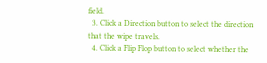field.
  3. Click a Direction button to select the direction that the wipe travels.
  4. Click a Flip Flop button to select whether the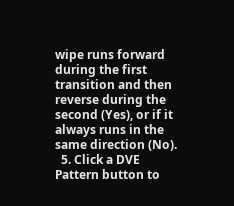wipe runs forward during the first transition and then reverse during the second (Yes), or if it always runs in the same direction (No).
  5. Click a DVE Pattern button to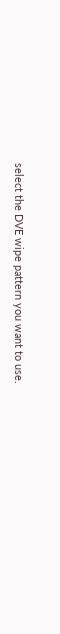select the DVE wipe pattern you want to use.